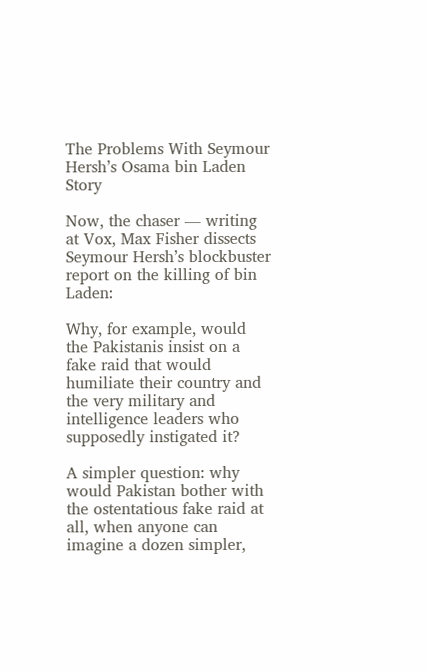The Problems With Seymour Hersh’s Osama bin Laden Story

Now, the chaser — writing at Vox, Max Fisher dissects Seymour Hersh’s blockbuster report on the killing of bin Laden:

Why, for example, would the Pakistanis insist on a fake raid that would humiliate their country and the very military and intelligence leaders who supposedly instigated it?

A simpler question: why would Pakistan bother with the ostentatious fake raid at all, when anyone can imagine a dozen simpler,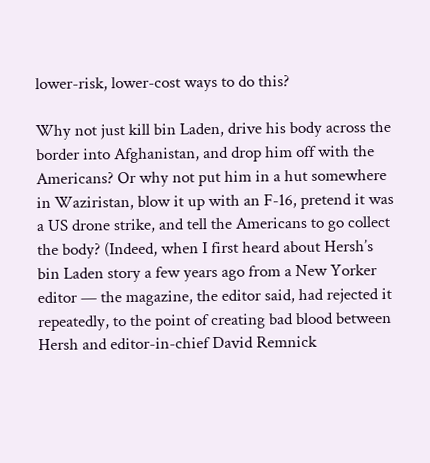lower-risk, lower-cost ways to do this?

Why not just kill bin Laden, drive his body across the border into Afghanistan, and drop him off with the Americans? Or why not put him in a hut somewhere in Waziristan, blow it up with an F-16, pretend it was a US drone strike, and tell the Americans to go collect the body? (Indeed, when I first heard about Hersh’s bin Laden story a few years ago from a New Yorker editor — the magazine, the editor said, had rejected it repeatedly, to the point of creating bad blood between Hersh and editor-in-chief David Remnick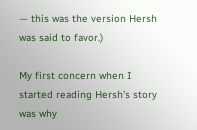— this was the version Hersh was said to favor.)

My first concern when I started reading Hersh’s story was why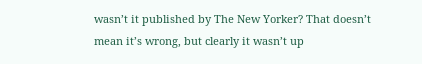wasn’t it published by The New Yorker? That doesn’t mean it’s wrong, but clearly it wasn’t up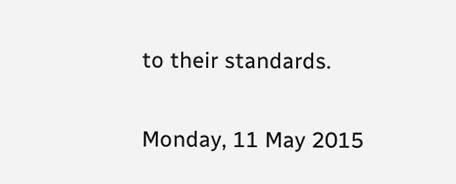to their standards.

Monday, 11 May 2015